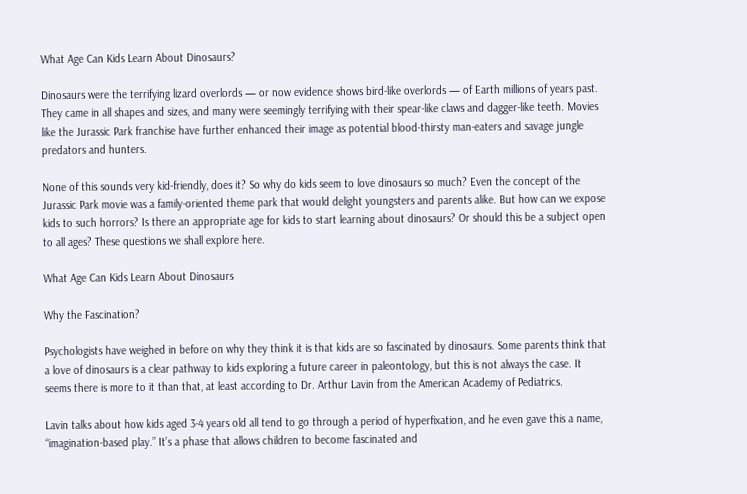What Age Can Kids Learn About Dinosaurs?

Dinosaurs were the terrifying lizard overlords — or now evidence shows bird-like overlords — of Earth millions of years past. They came in all shapes and sizes, and many were seemingly terrifying with their spear-like claws and dagger-like teeth. Movies like the Jurassic Park franchise have further enhanced their image as potential blood-thirsty man-eaters and savage jungle predators and hunters.

None of this sounds very kid-friendly, does it? So why do kids seem to love dinosaurs so much? Even the concept of the Jurassic Park movie was a family-oriented theme park that would delight youngsters and parents alike. But how can we expose kids to such horrors? Is there an appropriate age for kids to start learning about dinosaurs? Or should this be a subject open to all ages? These questions we shall explore here.

What Age Can Kids Learn About Dinosaurs

Why the Fascination?

Psychologists have weighed in before on why they think it is that kids are so fascinated by dinosaurs. Some parents think that a love of dinosaurs is a clear pathway to kids exploring a future career in paleontology, but this is not always the case. It seems there is more to it than that, at least according to Dr. Arthur Lavin from the American Academy of Pediatrics.

Lavin talks about how kids aged 3-4 years old all tend to go through a period of hyperfixation, and he even gave this a name, “imagination-based play.” It’s a phase that allows children to become fascinated and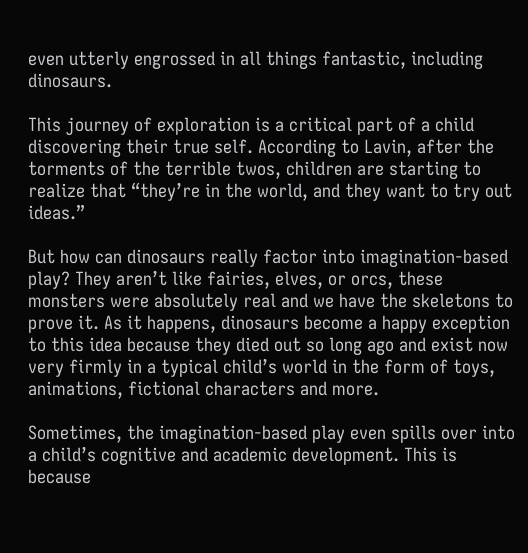even utterly engrossed in all things fantastic, including dinosaurs.

This journey of exploration is a critical part of a child discovering their true self. According to Lavin, after the torments of the terrible twos, children are starting to realize that “they’re in the world, and they want to try out ideas.”

But how can dinosaurs really factor into imagination-based play? They aren’t like fairies, elves, or orcs, these monsters were absolutely real and we have the skeletons to prove it. As it happens, dinosaurs become a happy exception to this idea because they died out so long ago and exist now very firmly in a typical child’s world in the form of toys, animations, fictional characters and more.

Sometimes, the imagination-based play even spills over into a child’s cognitive and academic development. This is because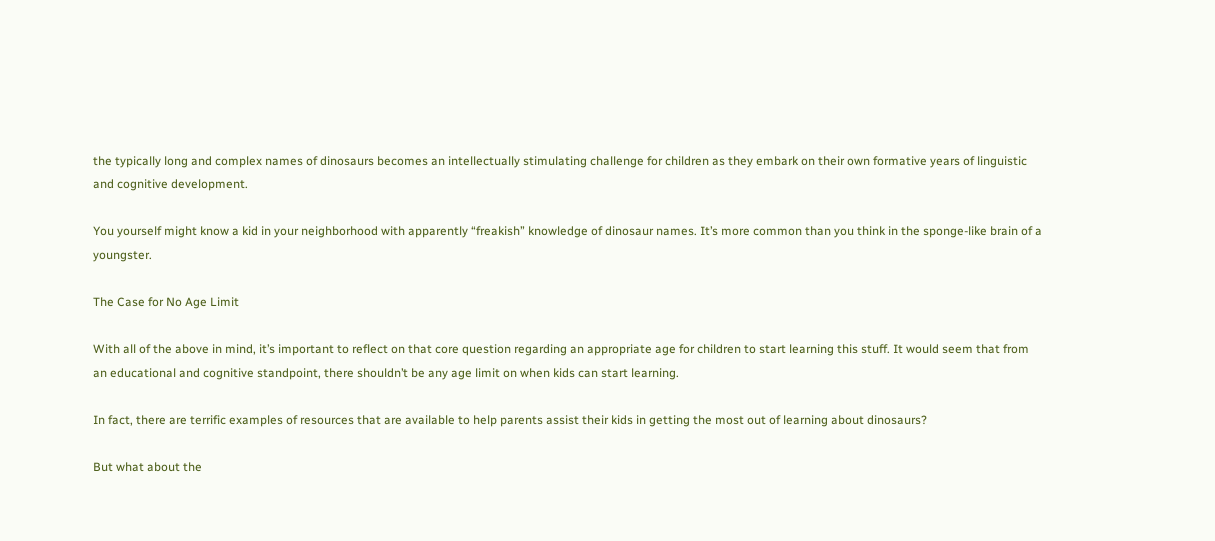the typically long and complex names of dinosaurs becomes an intellectually stimulating challenge for children as they embark on their own formative years of linguistic and cognitive development.

You yourself might know a kid in your neighborhood with apparently “freakish” knowledge of dinosaur names. It’s more common than you think in the sponge-like brain of a youngster.

The Case for No Age Limit

With all of the above in mind, it’s important to reflect on that core question regarding an appropriate age for children to start learning this stuff. It would seem that from an educational and cognitive standpoint, there shouldn’t be any age limit on when kids can start learning.

In fact, there are terrific examples of resources that are available to help parents assist their kids in getting the most out of learning about dinosaurs?

But what about the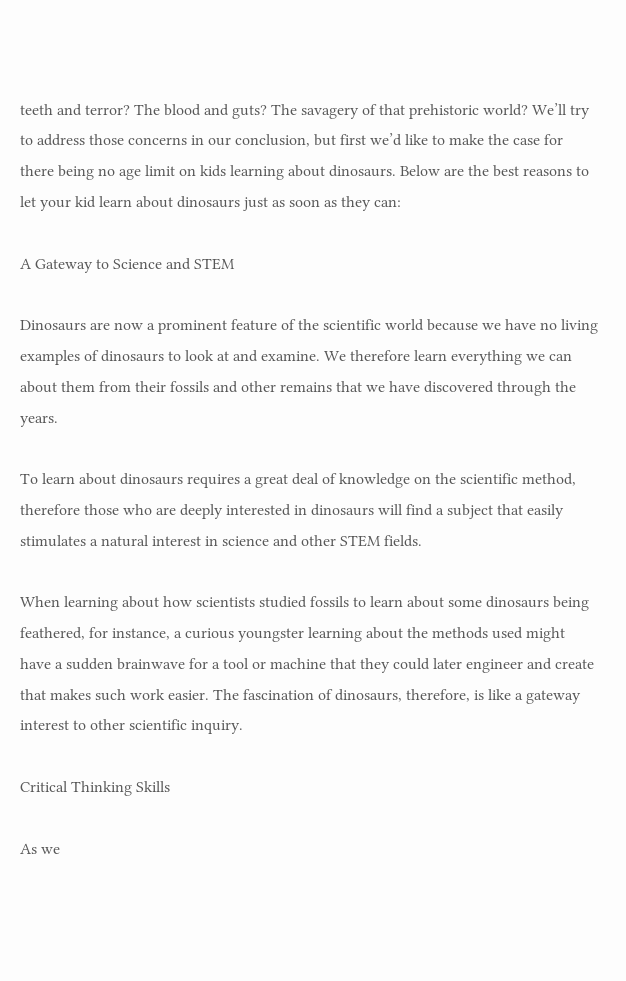teeth and terror? The blood and guts? The savagery of that prehistoric world? We’ll try to address those concerns in our conclusion, but first we’d like to make the case for there being no age limit on kids learning about dinosaurs. Below are the best reasons to let your kid learn about dinosaurs just as soon as they can:

A Gateway to Science and STEM

Dinosaurs are now a prominent feature of the scientific world because we have no living examples of dinosaurs to look at and examine. We therefore learn everything we can about them from their fossils and other remains that we have discovered through the years.

To learn about dinosaurs requires a great deal of knowledge on the scientific method, therefore those who are deeply interested in dinosaurs will find a subject that easily stimulates a natural interest in science and other STEM fields.

When learning about how scientists studied fossils to learn about some dinosaurs being feathered, for instance, a curious youngster learning about the methods used might have a sudden brainwave for a tool or machine that they could later engineer and create that makes such work easier. The fascination of dinosaurs, therefore, is like a gateway interest to other scientific inquiry.

Critical Thinking Skills

As we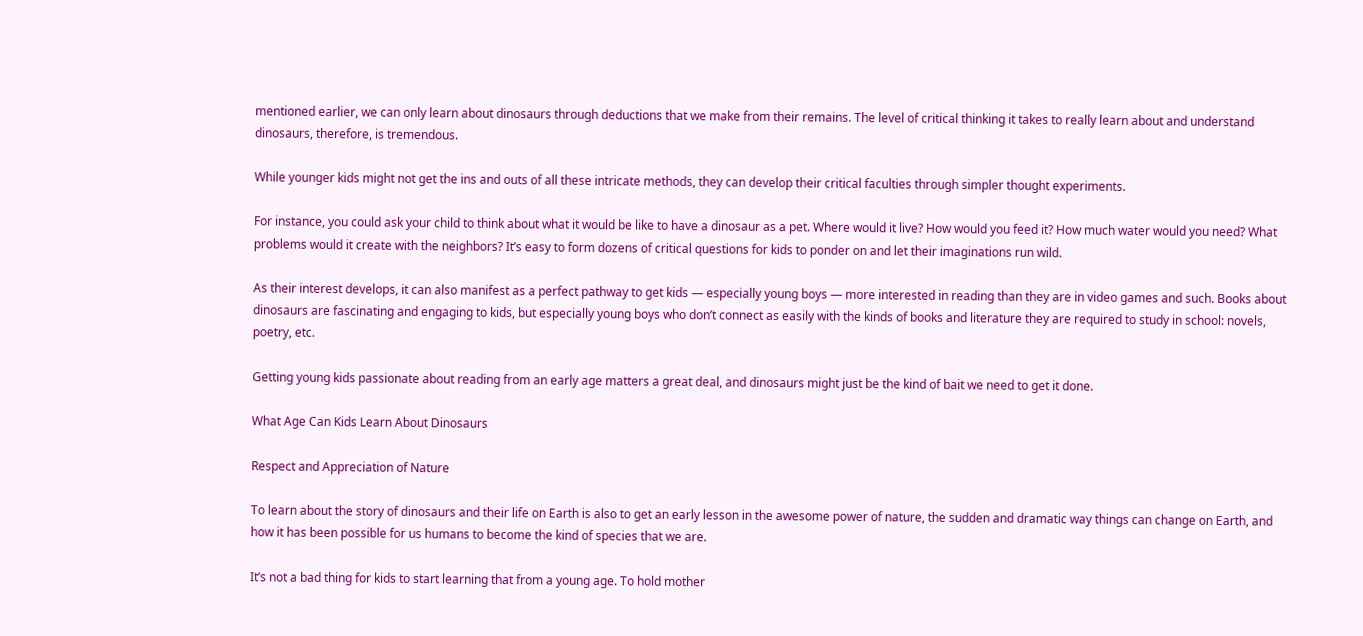mentioned earlier, we can only learn about dinosaurs through deductions that we make from their remains. The level of critical thinking it takes to really learn about and understand dinosaurs, therefore, is tremendous.

While younger kids might not get the ins and outs of all these intricate methods, they can develop their critical faculties through simpler thought experiments.

For instance, you could ask your child to think about what it would be like to have a dinosaur as a pet. Where would it live? How would you feed it? How much water would you need? What problems would it create with the neighbors? It’s easy to form dozens of critical questions for kids to ponder on and let their imaginations run wild.

As their interest develops, it can also manifest as a perfect pathway to get kids — especially young boys — more interested in reading than they are in video games and such. Books about dinosaurs are fascinating and engaging to kids, but especially young boys who don’t connect as easily with the kinds of books and literature they are required to study in school: novels, poetry, etc.

Getting young kids passionate about reading from an early age matters a great deal, and dinosaurs might just be the kind of bait we need to get it done.

What Age Can Kids Learn About Dinosaurs

Respect and Appreciation of Nature

To learn about the story of dinosaurs and their life on Earth is also to get an early lesson in the awesome power of nature, the sudden and dramatic way things can change on Earth, and how it has been possible for us humans to become the kind of species that we are.

It’s not a bad thing for kids to start learning that from a young age. To hold mother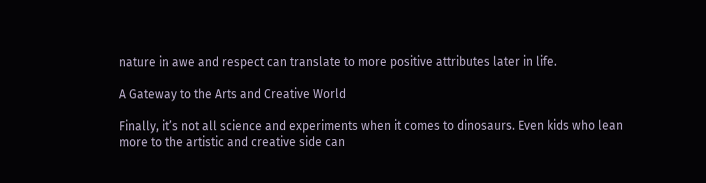nature in awe and respect can translate to more positive attributes later in life.

A Gateway to the Arts and Creative World

Finally, it’s not all science and experiments when it comes to dinosaurs. Even kids who lean more to the artistic and creative side can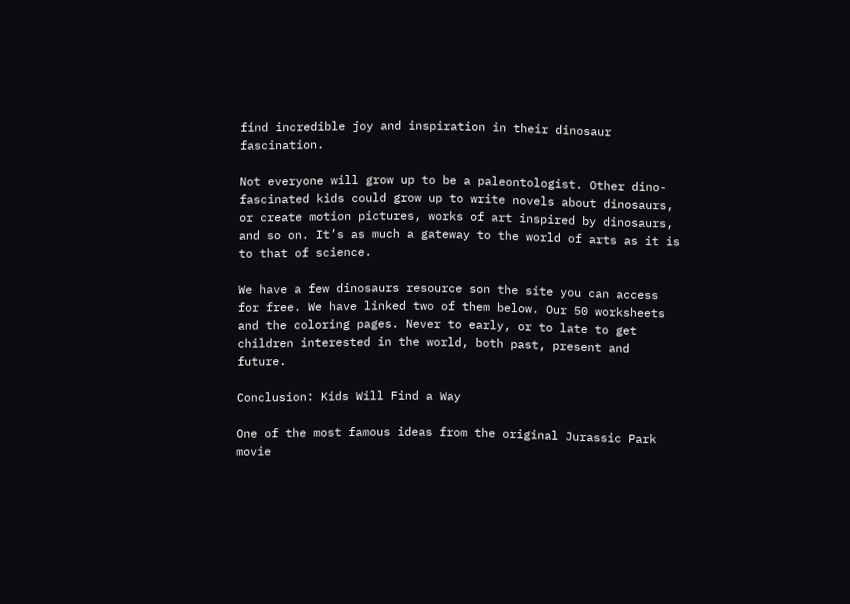find incredible joy and inspiration in their dinosaur fascination.

Not everyone will grow up to be a paleontologist. Other dino-fascinated kids could grow up to write novels about dinosaurs, or create motion pictures, works of art inspired by dinosaurs, and so on. It’s as much a gateway to the world of arts as it is to that of science.

We have a few dinosaurs resource son the site you can access for free. We have linked two of them below. Our 50 worksheets and the coloring pages. Never to early, or to late to get children interested in the world, both past, present and future.

Conclusion: Kids Will Find a Way

One of the most famous ideas from the original Jurassic Park movie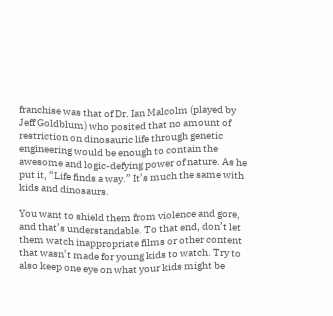franchise was that of Dr. Ian Malcolm (played by Jeff Goldblum) who posited that no amount of restriction on dinosauric life through genetic engineering would be enough to contain the awesome and logic-defying power of nature. As he put it, “Life finds a way.” It’s much the same with kids and dinosaurs.

You want to shield them from violence and gore, and that’s understandable. To that end, don’t let them watch inappropriate films or other content that wasn’t made for young kids to watch. Try to also keep one eye on what your kids might be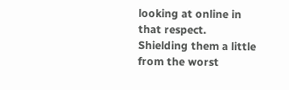looking at online in that respect. Shielding them a little from the worst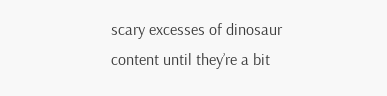scary excesses of dinosaur content until they’re a bit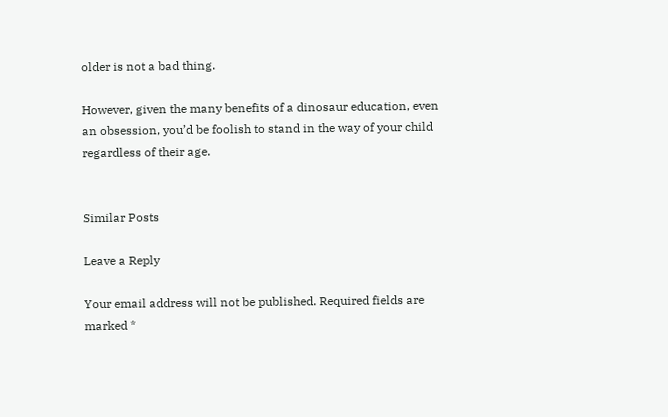older is not a bad thing.

However, given the many benefits of a dinosaur education, even an obsession, you’d be foolish to stand in the way of your child regardless of their age.


Similar Posts

Leave a Reply

Your email address will not be published. Required fields are marked *